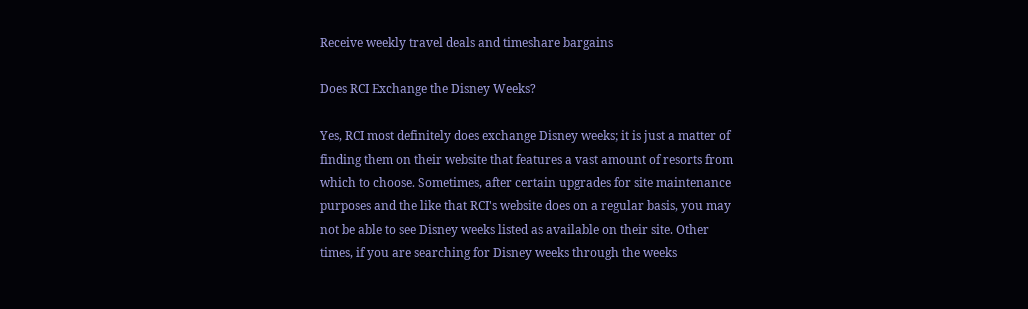Receive weekly travel deals and timeshare bargains

Does RCI Exchange the Disney Weeks?

Yes, RCI most definitely does exchange Disney weeks; it is just a matter of finding them on their website that features a vast amount of resorts from which to choose. Sometimes, after certain upgrades for site maintenance purposes and the like that RCI's website does on a regular basis, you may not be able to see Disney weeks listed as available on their site. Other times, if you are searching for Disney weeks through the weeks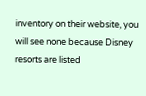inventory on their website, you will see none because Disney resorts are listed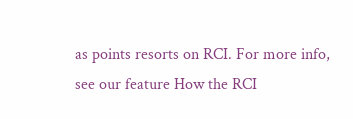as points resorts on RCI. For more info, see our feature How the RCI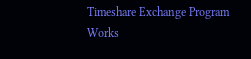Timeshare Exchange Program Works